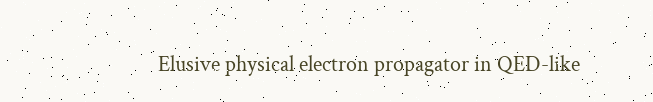Elusive physical electron propagator in QED-like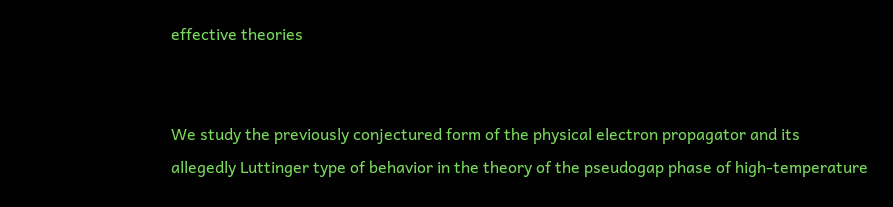effective theories


We study the previously conjectured form of the physical electron propagator and its allegedly Luttinger type of behavior in the theory of the pseudogap phase of high-temperature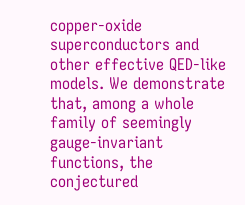copper-oxide superconductors and other effective QED-like models. We demonstrate that, among a whole family of seemingly gauge-invariant functions, the conjectured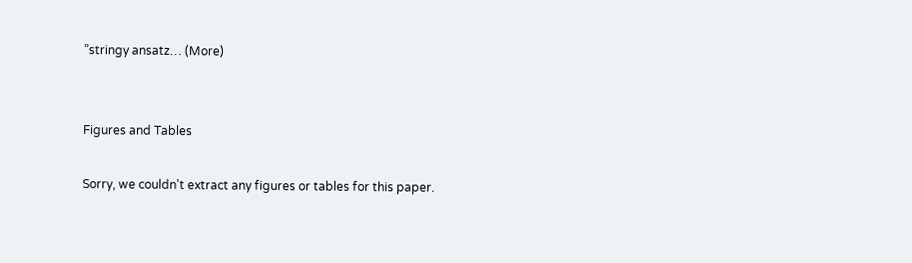”stringy ansatz… (More)


Figures and Tables

Sorry, we couldn't extract any figures or tables for this paper.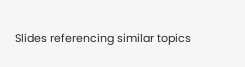Slides referencing similar topics